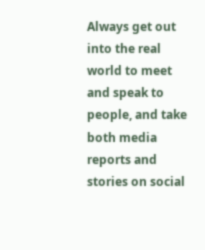Always get out into the real world to meet and speak to people, and take both media reports and stories on social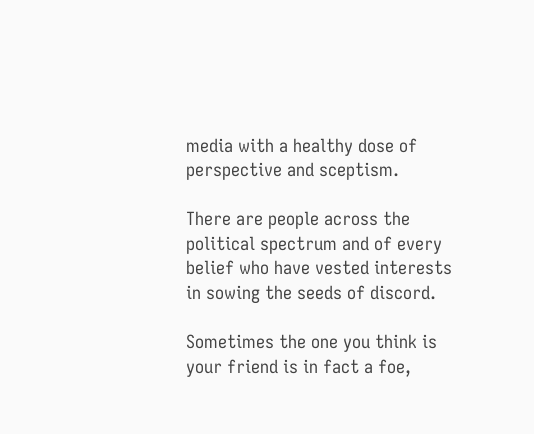media with a healthy dose of perspective and sceptism.

There are people across the political spectrum and of every belief who have vested interests in sowing the seeds of discord.

Sometimes the one you think is your friend is in fact a foe,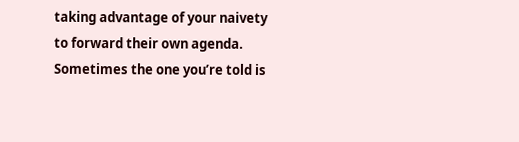taking advantage of your naivety to forward their own agenda. Sometimes the one you’re told is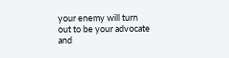your enemy will turn out to be your advocate and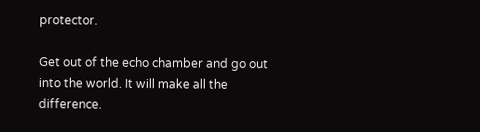protector.

Get out of the echo chamber and go out into the world. It will make all the difference.